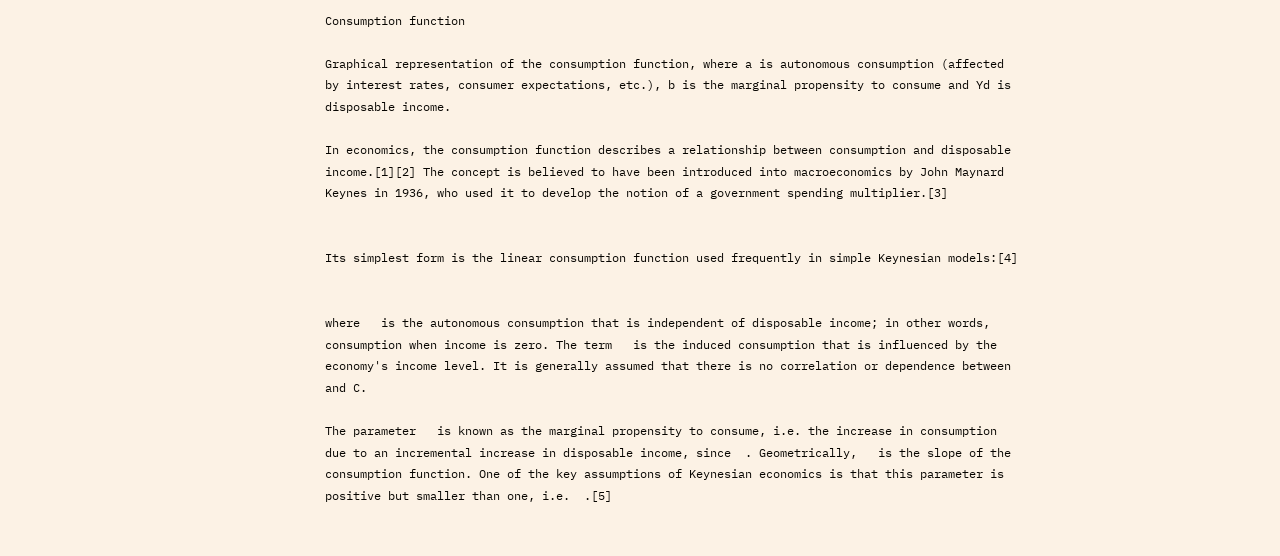Consumption function

Graphical representation of the consumption function, where a is autonomous consumption (affected by interest rates, consumer expectations, etc.), b is the marginal propensity to consume and Yd is disposable income.

In economics, the consumption function describes a relationship between consumption and disposable income.[1][2] The concept is believed to have been introduced into macroeconomics by John Maynard Keynes in 1936, who used it to develop the notion of a government spending multiplier.[3]


Its simplest form is the linear consumption function used frequently in simple Keynesian models:[4]


where   is the autonomous consumption that is independent of disposable income; in other words, consumption when income is zero. The term   is the induced consumption that is influenced by the economy's income level. It is generally assumed that there is no correlation or dependence between   and C.

The parameter   is known as the marginal propensity to consume, i.e. the increase in consumption due to an incremental increase in disposable income, since  . Geometrically,   is the slope of the consumption function. One of the key assumptions of Keynesian economics is that this parameter is positive but smaller than one, i.e.  .[5]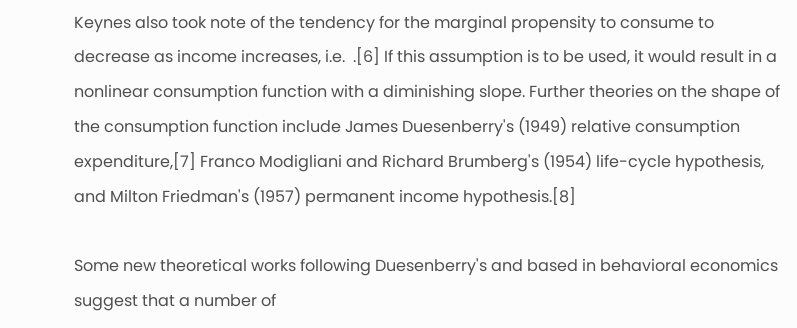Keynes also took note of the tendency for the marginal propensity to consume to decrease as income increases, i.e.  .[6] If this assumption is to be used, it would result in a nonlinear consumption function with a diminishing slope. Further theories on the shape of the consumption function include James Duesenberry's (1949) relative consumption expenditure,[7] Franco Modigliani and Richard Brumberg's (1954) life-cycle hypothesis, and Milton Friedman's (1957) permanent income hypothesis.[8]

Some new theoretical works following Duesenberry's and based in behavioral economics suggest that a number of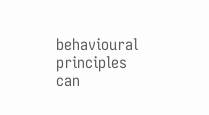behavioural principles can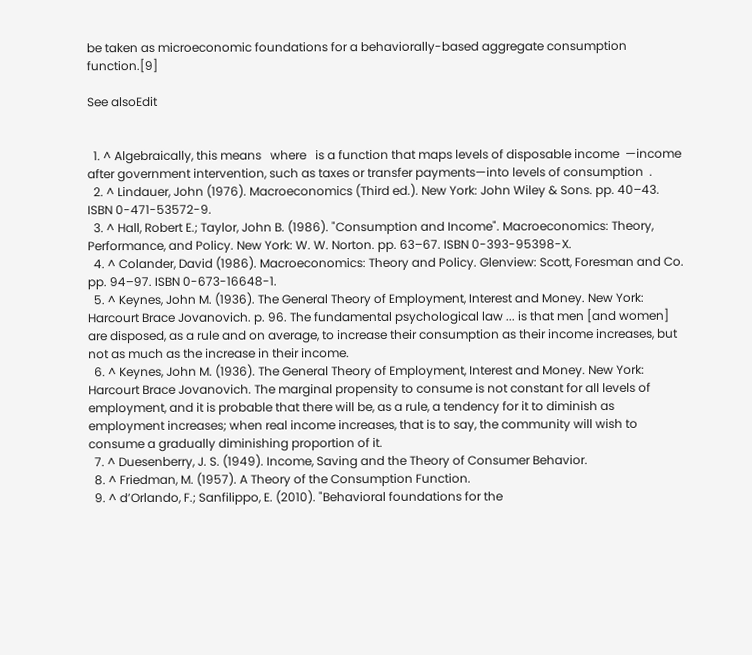be taken as microeconomic foundations for a behaviorally-based aggregate consumption function.[9]

See alsoEdit


  1. ^ Algebraically, this means   where   is a function that maps levels of disposable income  —income after government intervention, such as taxes or transfer payments—into levels of consumption  .
  2. ^ Lindauer, John (1976). Macroeconomics (Third ed.). New York: John Wiley & Sons. pp. 40–43. ISBN 0-471-53572-9.
  3. ^ Hall, Robert E.; Taylor, John B. (1986). "Consumption and Income". Macroeconomics: Theory, Performance, and Policy. New York: W. W. Norton. pp. 63–67. ISBN 0-393-95398-X.
  4. ^ Colander, David (1986). Macroeconomics: Theory and Policy. Glenview: Scott, Foresman and Co. pp. 94–97. ISBN 0-673-16648-1.
  5. ^ Keynes, John M. (1936). The General Theory of Employment, Interest and Money. New York: Harcourt Brace Jovanovich. p. 96. The fundamental psychological law ... is that men [and women] are disposed, as a rule and on average, to increase their consumption as their income increases, but not as much as the increase in their income.
  6. ^ Keynes, John M. (1936). The General Theory of Employment, Interest and Money. New York: Harcourt Brace Jovanovich. The marginal propensity to consume is not constant for all levels of employment, and it is probable that there will be, as a rule, a tendency for it to diminish as employment increases; when real income increases, that is to say, the community will wish to consume a gradually diminishing proportion of it.
  7. ^ Duesenberry, J. S. (1949). Income, Saving and the Theory of Consumer Behavior.
  8. ^ Friedman, M. (1957). A Theory of the Consumption Function.
  9. ^ d’Orlando, F.; Sanfilippo, E. (2010). "Behavioral foundations for the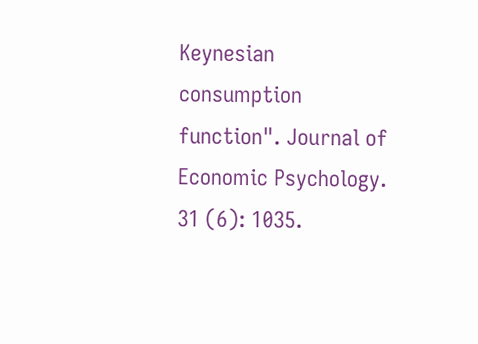Keynesian consumption function". Journal of Economic Psychology. 31 (6): 1035.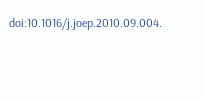doi:10.1016/j.joep.2010.09.004.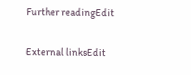Further readingEdit

External linksEdit